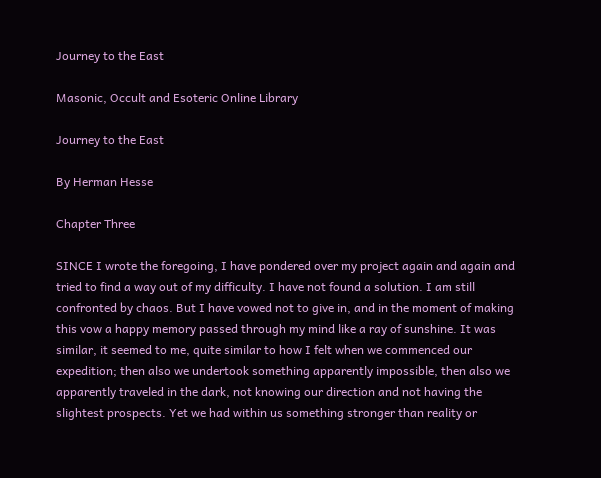Journey to the East

Masonic, Occult and Esoteric Online Library

Journey to the East

By Herman Hesse

Chapter Three

SINCE I wrote the foregoing, I have pondered over my project again and again and tried to find a way out of my difficulty. I have not found a solution. I am still confronted by chaos. But I have vowed not to give in, and in the moment of making this vow a happy memory passed through my mind like a ray of sunshine. It was similar, it seemed to me, quite similar to how I felt when we commenced our expedition; then also we undertook something apparently impossible, then also we apparently traveled in the dark, not knowing our direction and not having the slightest prospects. Yet we had within us something stronger than reality or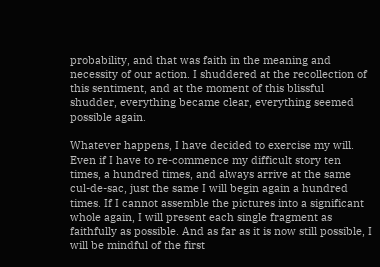probability, and that was faith in the meaning and necessity of our action. I shuddered at the recollection of this sentiment, and at the moment of this blissful shudder, everything became clear, everything seemed possible again.

Whatever happens, I have decided to exercise my will. Even if I have to re-commence my difficult story ten times, a hundred times, and always arrive at the same cul-de-sac, just the same I will begin again a hundred times. If I cannot assemble the pictures into a significant whole again, I will present each single fragment as faithfully as possible. And as far as it is now still possible, I will be mindful of the first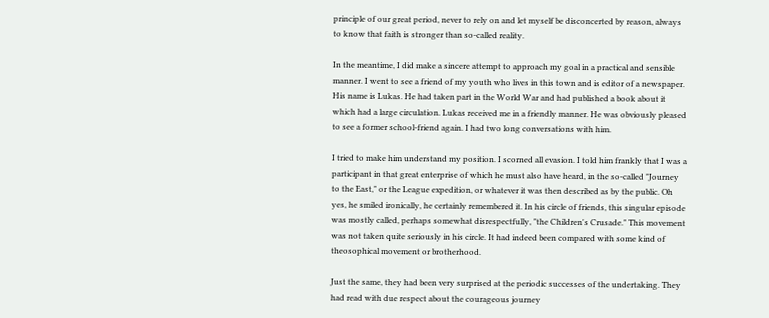principle of our great period, never to rely on and let myself be disconcerted by reason, always to know that faith is stronger than so-called reality.

In the meantime, I did make a sincere attempt to approach my goal in a practical and sensible manner. I went to see a friend of my youth who lives in this town and is editor of a newspaper. His name is Lukas. He had taken part in the World War and had published a book about it which had a large circulation. Lukas received me in a friendly manner. He was obviously pleased to see a former school-friend again. I had two long conversations with him.

I tried to make him understand my position. I scorned all evasion. I told him frankly that I was a participant in that great enterprise of which he must also have heard, in the so-called "Journey to the East," or the League expedition, or whatever it was then described as by the public. Oh yes, he smiled ironically, he certainly remembered it. In his circle of friends, this singular episode was mostly called, perhaps somewhat disrespectfully, "the Children's Crusade." This movement was not taken quite seriously in his circle. It had indeed been compared with some kind of theosophical movement or brotherhood.

Just the same, they had been very surprised at the periodic successes of the undertaking. They had read with due respect about the courageous journey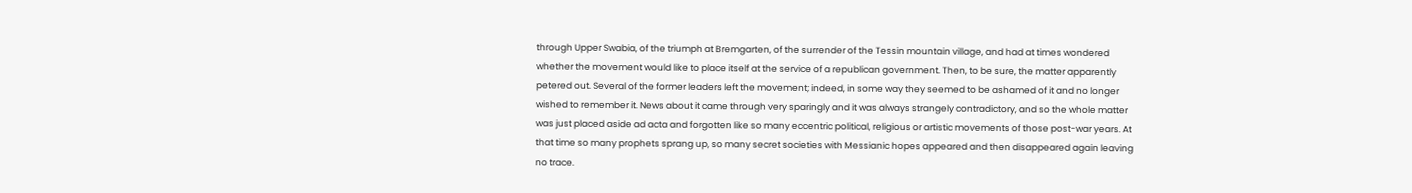through Upper Swabia, of the triumph at Bremgarten, of the surrender of the Tessin mountain village, and had at times wondered whether the movement would like to place itself at the service of a republican government. Then, to be sure, the matter apparently petered out. Several of the former leaders left the movement; indeed, in some way they seemed to be ashamed of it and no longer wished to remember it. News about it came through very sparingly and it was always strangely contradictory, and so the whole matter was just placed aside ad acta and forgotten like so many eccentric political, religious or artistic movements of those post-war years. At that time so many prophets sprang up, so many secret societies with Messianic hopes appeared and then disappeared again leaving no trace.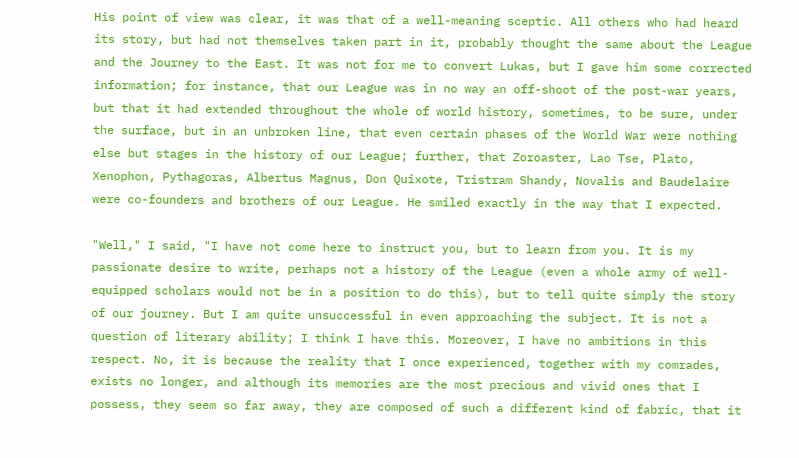His point of view was clear, it was that of a well-meaning sceptic. All others who had heard its story, but had not themselves taken part in it, probably thought the same about the League and the Journey to the East. It was not for me to convert Lukas, but I gave him some corrected information; for instance, that our League was in no way an off-shoot of the post-war years, but that it had extended throughout the whole of world history, sometimes, to be sure, under the surface, but in an unbroken line, that even certain phases of the World War were nothing else but stages in the history of our League; further, that Zoroaster, Lao Tse, Plato, Xenophon, Pythagoras, Albertus Magnus, Don Quixote, Tristram Shandy, Novalis and Baudelaire were co-founders and brothers of our League. He smiled exactly in the way that I expected.

"Well," I said, "I have not come here to instruct you, but to learn from you. It is my passionate desire to write, perhaps not a history of the League (even a whole army of well-equipped scholars would not be in a position to do this), but to tell quite simply the story of our journey. But I am quite unsuccessful in even approaching the subject. It is not a question of literary ability; I think I have this. Moreover, I have no ambitions in this respect. No, it is because the reality that I once experienced, together with my comrades, exists no longer, and although its memories are the most precious and vivid ones that I possess, they seem so far away, they are composed of such a different kind of fabric, that it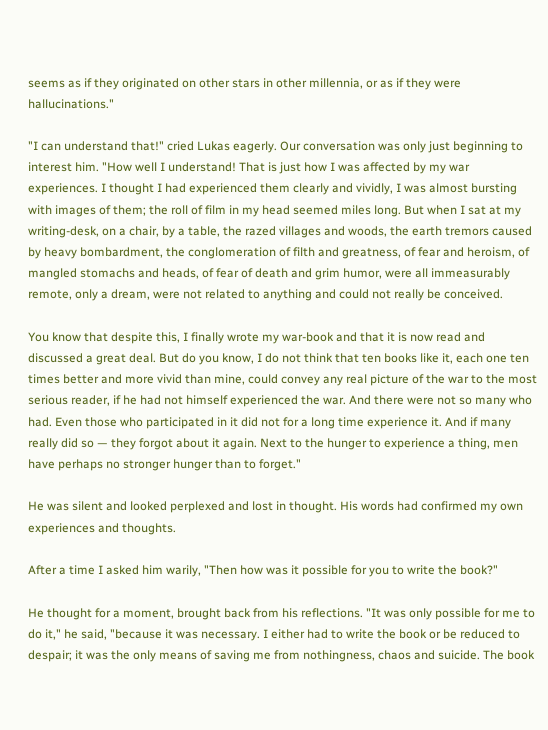seems as if they originated on other stars in other millennia, or as if they were hallucinations."

"I can understand that!" cried Lukas eagerly. Our conversation was only just beginning to interest him. "How well I understand! That is just how I was affected by my war experiences. I thought I had experienced them clearly and vividly, I was almost bursting with images of them; the roll of film in my head seemed miles long. But when I sat at my writing-desk, on a chair, by a table, the razed villages and woods, the earth tremors caused by heavy bombardment, the conglomeration of filth and greatness, of fear and heroism, of mangled stomachs and heads, of fear of death and grim humor, were all immeasurably remote, only a dream, were not related to anything and could not really be conceived.

You know that despite this, I finally wrote my war-book and that it is now read and discussed a great deal. But do you know, I do not think that ten books like it, each one ten times better and more vivid than mine, could convey any real picture of the war to the most serious reader, if he had not himself experienced the war. And there were not so many who had. Even those who participated in it did not for a long time experience it. And if many really did so — they forgot about it again. Next to the hunger to experience a thing, men have perhaps no stronger hunger than to forget."

He was silent and looked perplexed and lost in thought. His words had confirmed my own experiences and thoughts.

After a time I asked him warily, "Then how was it possible for you to write the book?"

He thought for a moment, brought back from his reflections. "It was only possible for me to do it," he said, "because it was necessary. I either had to write the book or be reduced to despair; it was the only means of saving me from nothingness, chaos and suicide. The book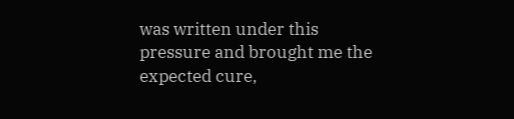was written under this pressure and brought me the expected cure,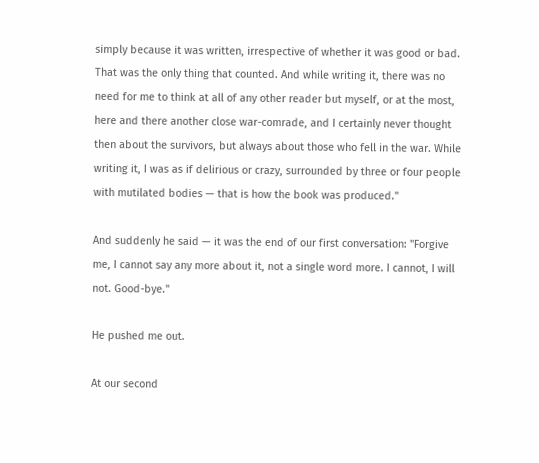simply because it was written, irrespective of whether it was good or bad. That was the only thing that counted. And while writing it, there was no need for me to think at all of any other reader but myself, or at the most, here and there another close war-comrade, and I certainly never thought then about the survivors, but always about those who fell in the war. While writing it, I was as if delirious or crazy, surrounded by three or four people with mutilated bodies — that is how the book was produced."

And suddenly he said — it was the end of our first conversation: "Forgive me, I cannot say any more about it, not a single word more. I cannot, I will not. Good-bye."

He pushed me out.

At our second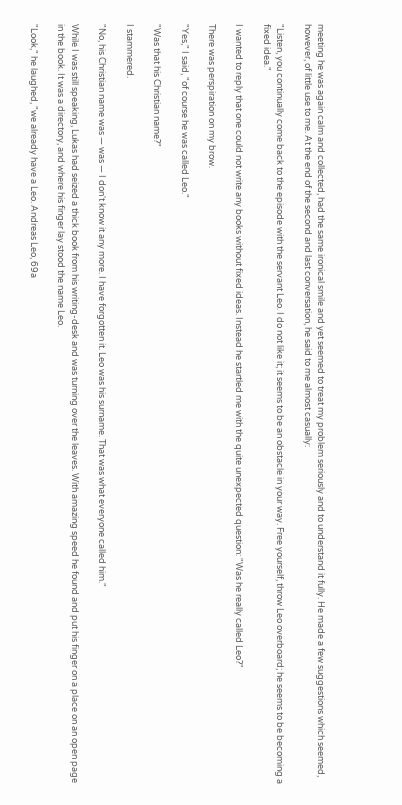meeting he was again calm and collected, had the same ironical smile and yet seemed to treat my problem seriously and to understand it fully. He made a few suggestions which seemed, however, of little use to me. At the end of the second and last conversation, he said to me almost casually:

"Listen, you continually come back to the episode with the servant Leo. I do not like it; it seems to be an obstacle in your way. Free yourself, throw Leo overboard; he seems to be becoming a fixed idea."

I wanted to reply that one could not write any books without fixed ideas. Instead he startled me with the quite unexpected question: "Was he really called Leo?"

There was perspiration on my brow.

"Yes," I said, "of course he was called Leo."

"Was that his Christian name?"

I stammered.

"No, his Christian name was — was — I don't know it any more. I have forgotten it. Leo was his surname. That was what everyone called him."

While I was still speaking, Lukas had seized a thick book from his writing-desk and was turning over the leaves. With amazing speed he found and put his finger on a place on an open page in the book. It was a directory, and where his finger lay stood the name Leo.

"Look," he laughed, "we already have a Leo. Andreas Leo, 69a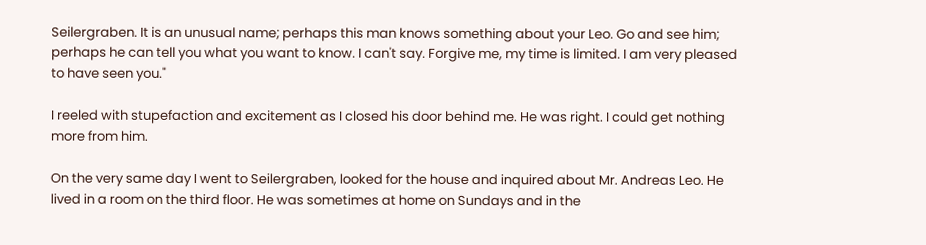Seilergraben. It is an unusual name; perhaps this man knows something about your Leo. Go and see him; perhaps he can tell you what you want to know. I can't say. Forgive me, my time is limited. I am very pleased to have seen you."

I reeled with stupefaction and excitement as I closed his door behind me. He was right. I could get nothing more from him.

On the very same day I went to Seilergraben, looked for the house and inquired about Mr. Andreas Leo. He lived in a room on the third floor. He was sometimes at home on Sundays and in the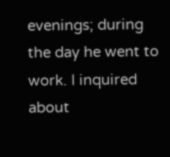evenings; during the day he went to work. I inquired about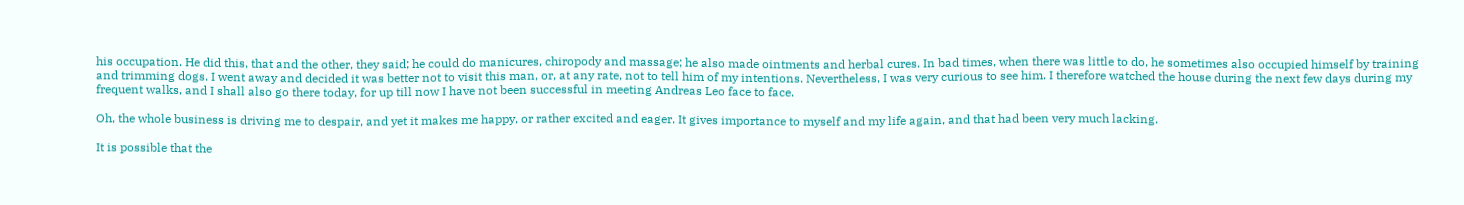his occupation. He did this, that and the other, they said; he could do manicures, chiropody and massage; he also made ointments and herbal cures. In bad times, when there was little to do, he sometimes also occupied himself by training and trimming dogs. I went away and decided it was better not to visit this man, or, at any rate, not to tell him of my intentions. Nevertheless, I was very curious to see him. I therefore watched the house during the next few days during my frequent walks, and I shall also go there today, for up till now I have not been successful in meeting Andreas Leo face to face.

Oh, the whole business is driving me to despair, and yet it makes me happy, or rather excited and eager. It gives importance to myself and my life again, and that had been very much lacking.

It is possible that the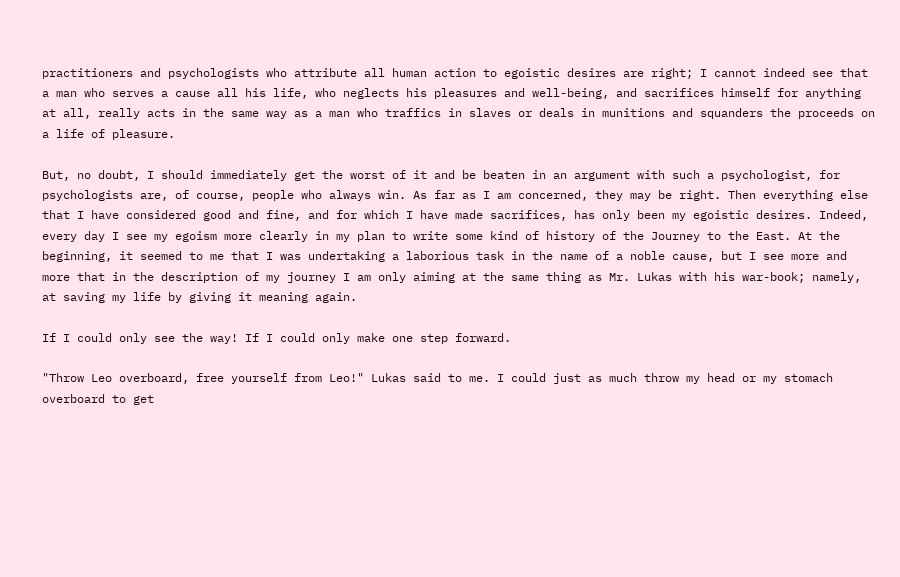practitioners and psychologists who attribute all human action to egoistic desires are right; I cannot indeed see that a man who serves a cause all his life, who neglects his pleasures and well-being, and sacrifices himself for anything at all, really acts in the same way as a man who traffics in slaves or deals in munitions and squanders the proceeds on a life of pleasure.

But, no doubt, I should immediately get the worst of it and be beaten in an argument with such a psychologist, for psychologists are, of course, people who always win. As far as I am concerned, they may be right. Then everything else that I have considered good and fine, and for which I have made sacrifices, has only been my egoistic desires. Indeed, every day I see my egoism more clearly in my plan to write some kind of history of the Journey to the East. At the beginning, it seemed to me that I was undertaking a laborious task in the name of a noble cause, but I see more and more that in the description of my journey I am only aiming at the same thing as Mr. Lukas with his war-book; namely, at saving my life by giving it meaning again.

If I could only see the way! If I could only make one step forward.

"Throw Leo overboard, free yourself from Leo!" Lukas said to me. I could just as much throw my head or my stomach overboard to get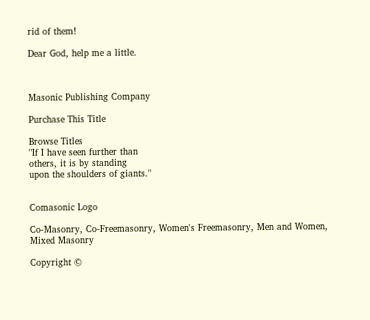rid of them!

Dear God, help me a little.



Masonic Publishing Company

Purchase This Title

Browse Titles
"If I have seen further than
others, it is by standing
upon the shoulders of giants."


Comasonic Logo

Co-Masonry, Co-Freemasonry, Women's Freemasonry, Men and Women, Mixed Masonry

Copyright ©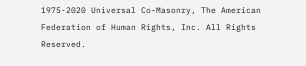1975-2020 Universal Co-Masonry, The American Federation of Human Rights, Inc. All Rights Reserved.